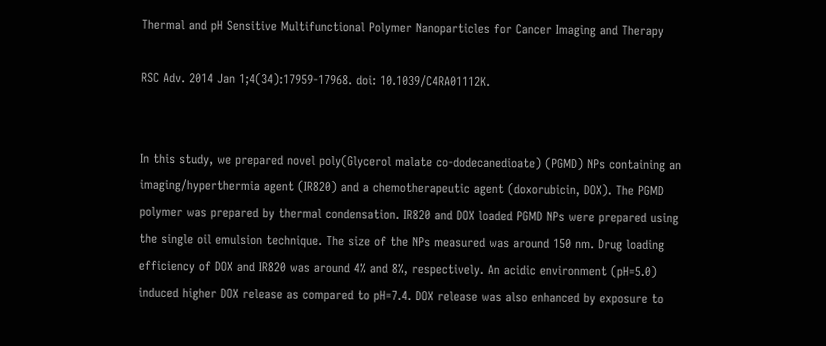Thermal and pH Sensitive Multifunctional Polymer Nanoparticles for Cancer Imaging and Therapy

RSC Adv. 2014 Jan 1;4(34):17959-17968. doi: 10.1039/C4RA01112K.


In this study, we prepared novel poly(Glycerol malate co-dodecanedioate) (PGMD) NPs containing an imaging/hyperthermia agent (IR820) and a chemotherapeutic agent (doxorubicin, DOX). The PGMD polymer was prepared by thermal condensation. IR820 and DOX loaded PGMD NPs were prepared using the single oil emulsion technique. The size of the NPs measured was around 150 nm. Drug loading efficiency of DOX and IR820 was around 4% and 8%, respectively. An acidic environment (pH=5.0) induced higher DOX release as compared to pH=7.4. DOX release was also enhanced by exposure to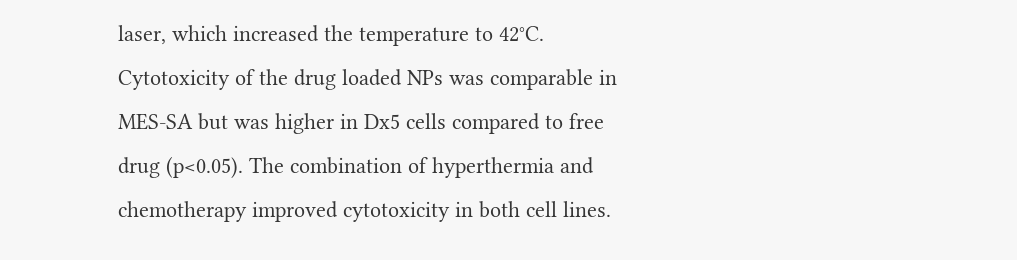laser, which increased the temperature to 42°C. Cytotoxicity of the drug loaded NPs was comparable in MES-SA but was higher in Dx5 cells compared to free drug (p<0.05). The combination of hyperthermia and chemotherapy improved cytotoxicity in both cell lines.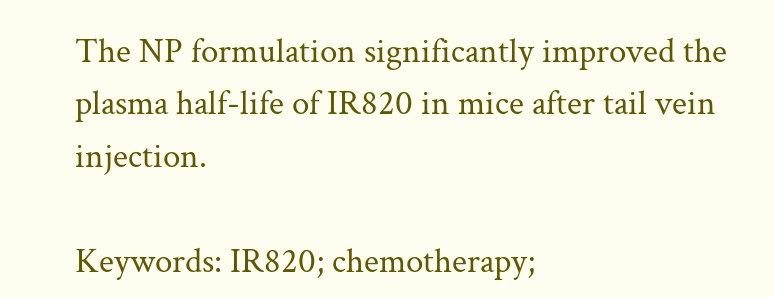The NP formulation significantly improved the plasma half-life of IR820 in mice after tail vein injection.

Keywords: IR820; chemotherapy;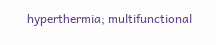hyperthermia; multifunctional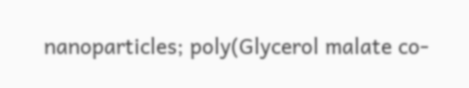nanoparticles; poly(Glycerol malate co-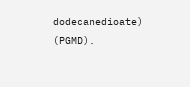dodecanedioate) (PGMD).